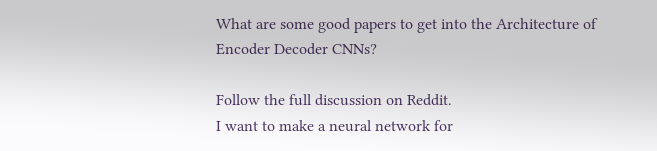What are some good papers to get into the Architecture of Encoder Decoder CNNs?

Follow the full discussion on Reddit.
I want to make a neural network for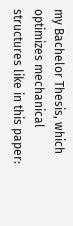my Bachelor Thesis, which optimizes mechanical structures like in this paper: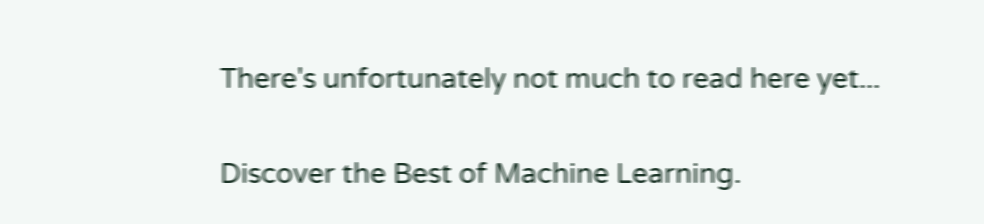There's unfortunately not much to read here yet...

Discover the Best of Machine Learning.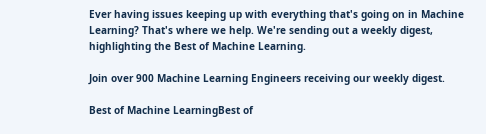Ever having issues keeping up with everything that's going on in Machine Learning? That's where we help. We're sending out a weekly digest, highlighting the Best of Machine Learning.

Join over 900 Machine Learning Engineers receiving our weekly digest.

Best of Machine LearningBest of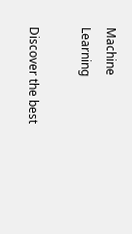Machine Learning

Discover the best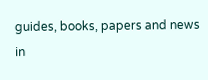guides, books, papers and news in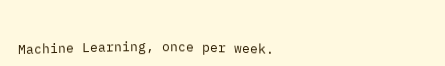Machine Learning, once per week.